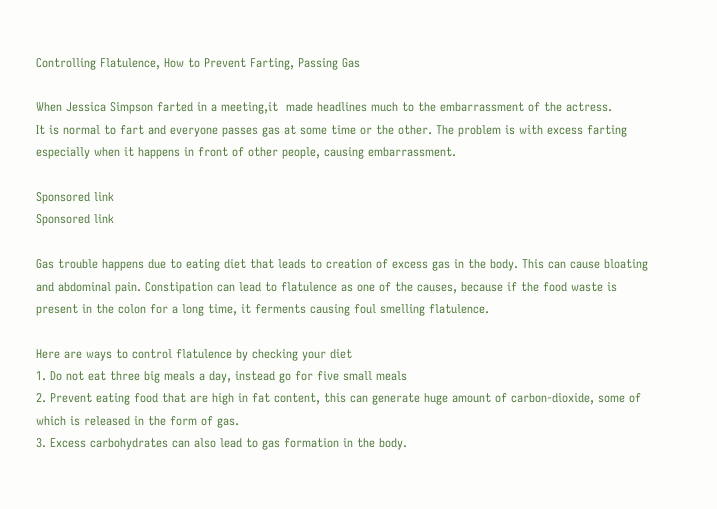Controlling Flatulence, How to Prevent Farting, Passing Gas

When Jessica Simpson farted in a meeting,it  made headlines much to the embarrassment of the actress.
It is normal to fart and everyone passes gas at some time or the other. The problem is with excess farting especially when it happens in front of other people, causing embarrassment.

Sponsored link
Sponsored link

Gas trouble happens due to eating diet that leads to creation of excess gas in the body. This can cause bloating and abdominal pain. Constipation can lead to flatulence as one of the causes, because if the food waste is present in the colon for a long time, it ferments causing foul smelling flatulence.

Here are ways to control flatulence by checking your diet
1. Do not eat three big meals a day, instead go for five small meals
2. Prevent eating food that are high in fat content, this can generate huge amount of carbon-dioxide, some of which is released in the form of gas.
3. Excess carbohydrates can also lead to gas formation in the body.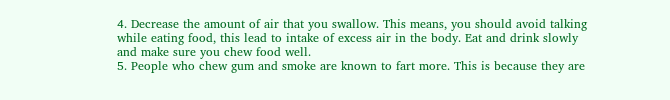4. Decrease the amount of air that you swallow. This means, you should avoid talking while eating food, this lead to intake of excess air in the body. Eat and drink slowly and make sure you chew food well.
5. People who chew gum and smoke are known to fart more. This is because they are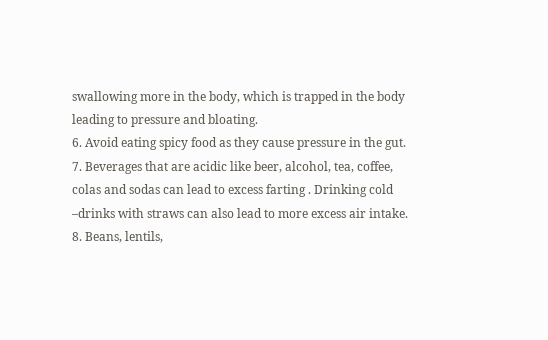swallowing more in the body, which is trapped in the body leading to pressure and bloating.
6. Avoid eating spicy food as they cause pressure in the gut.
7. Beverages that are acidic like beer, alcohol, tea, coffee, colas and sodas can lead to excess farting . Drinking cold –drinks with straws can also lead to more excess air intake.
8. Beans, lentils,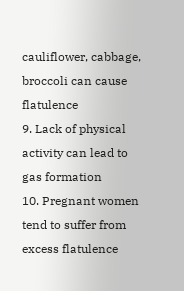cauliflower, cabbage, broccoli can cause flatulence
9. Lack of physical activity can lead to gas formation
10. Pregnant women tend to suffer from excess flatulence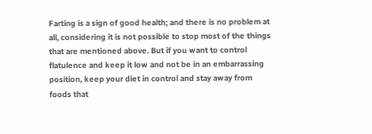Farting is a sign of good health; and there is no problem at all, considering it is not possible to stop most of the things that are mentioned above. But if you want to control flatulence and keep it low and not be in an embarrassing position, keep your diet in control and stay away from foods that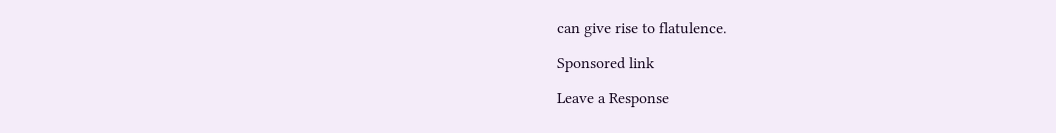can give rise to flatulence.

Sponsored link

Leave a Response